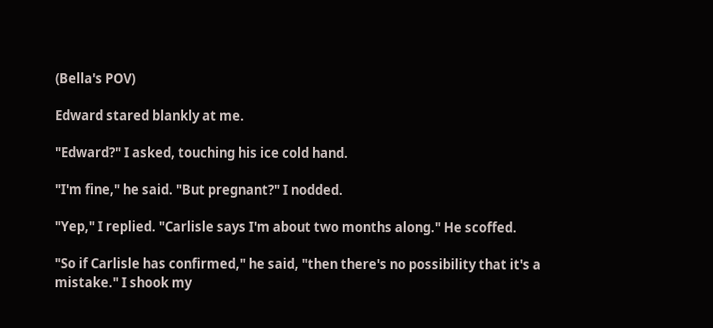(Bella's POV)

Edward stared blankly at me.

"Edward?" I asked, touching his ice cold hand.

"I'm fine," he said. "But pregnant?" I nodded.

"Yep," I replied. "Carlisle says I'm about two months along." He scoffed.

"So if Carlisle has confirmed," he said, "then there's no possibility that it's a mistake." I shook my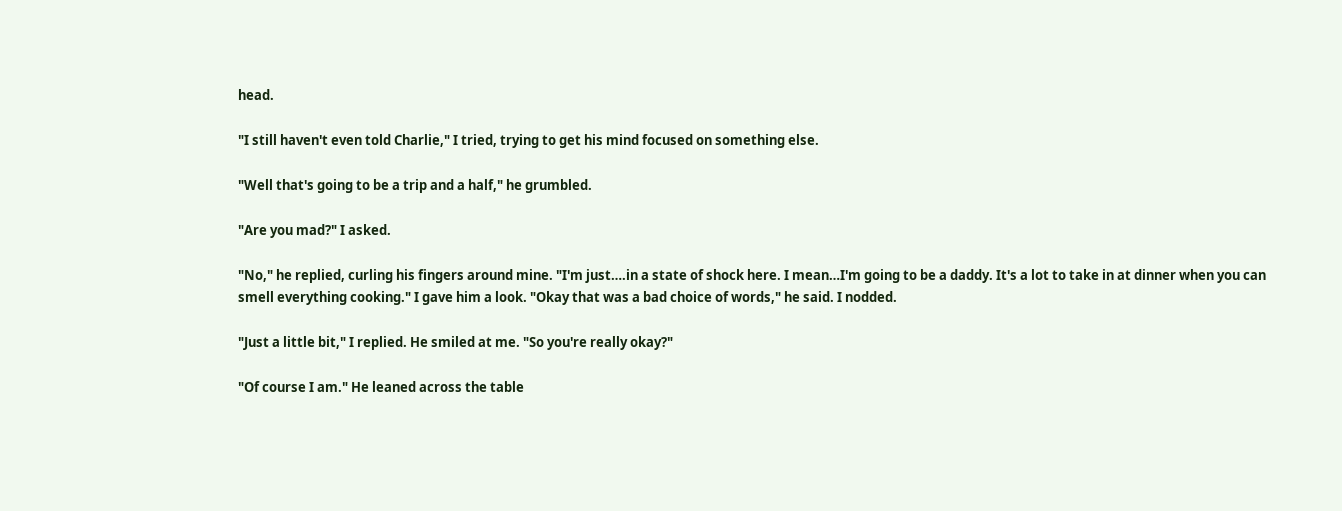head.

"I still haven't even told Charlie," I tried, trying to get his mind focused on something else.

"Well that's going to be a trip and a half," he grumbled.

"Are you mad?" I asked.

"No," he replied, curling his fingers around mine. "I'm just….in a state of shock here. I mean…I'm going to be a daddy. It's a lot to take in at dinner when you can smell everything cooking." I gave him a look. "Okay that was a bad choice of words," he said. I nodded.

"Just a little bit," I replied. He smiled at me. "So you're really okay?"

"Of course I am." He leaned across the table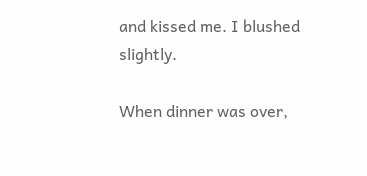and kissed me. I blushed slightly.

When dinner was over,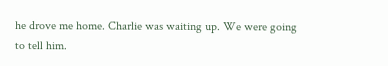he drove me home. Charlie was waiting up. We were going to tell him.